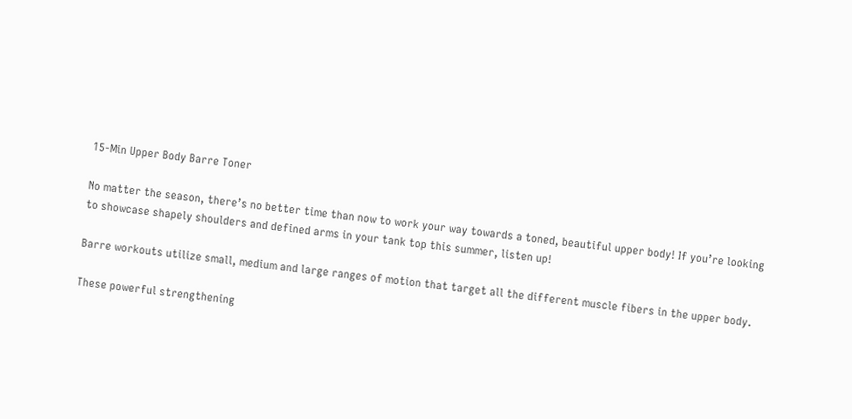15-Min Upper Body Barre Toner

No matter the season, there’s no better time than now to work your way towards a toned, beautiful upper body! If you’re looking to showcase shapely shoulders and defined arms in your tank top this summer, listen up!

Barre workouts utilize small, medium and large ranges of motion that target all the different muscle fibers in the upper body.

These powerful strengthening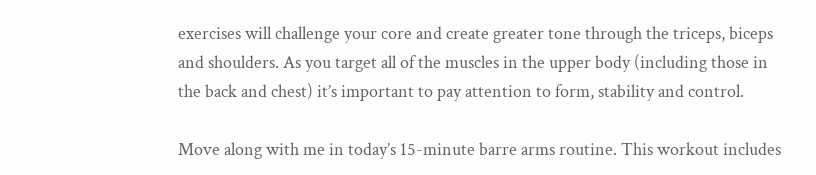exercises will challenge your core and create greater tone through the triceps, biceps and shoulders. As you target all of the muscles in the upper body (including those in the back and chest) it’s important to pay attention to form, stability and control.

Move along with me in today’s 15-minute barre arms routine. This workout includes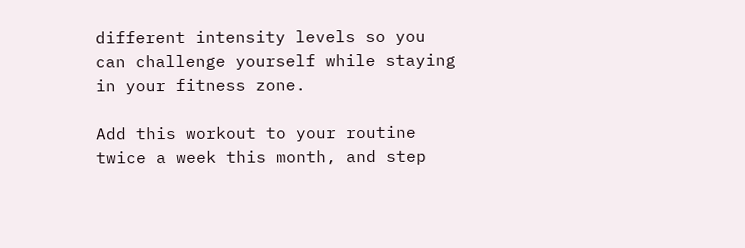different intensity levels so you can challenge yourself while staying in your fitness zone.

Add this workout to your routine twice a week this month, and step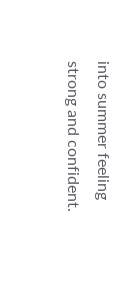into summer feeling strong and confident.